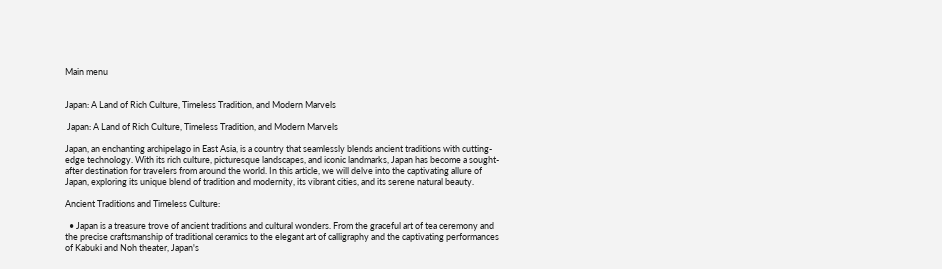Main menu


Japan: A Land of Rich Culture, Timeless Tradition, and Modern Marvels

 Japan: A Land of Rich Culture, Timeless Tradition, and Modern Marvels

Japan, an enchanting archipelago in East Asia, is a country that seamlessly blends ancient traditions with cutting-edge technology. With its rich culture, picturesque landscapes, and iconic landmarks, Japan has become a sought-after destination for travelers from around the world. In this article, we will delve into the captivating allure of Japan, exploring its unique blend of tradition and modernity, its vibrant cities, and its serene natural beauty.

Ancient Traditions and Timeless Culture:

  • Japan is a treasure trove of ancient traditions and cultural wonders. From the graceful art of tea ceremony and the precise craftsmanship of traditional ceramics to the elegant art of calligraphy and the captivating performances of Kabuki and Noh theater, Japan's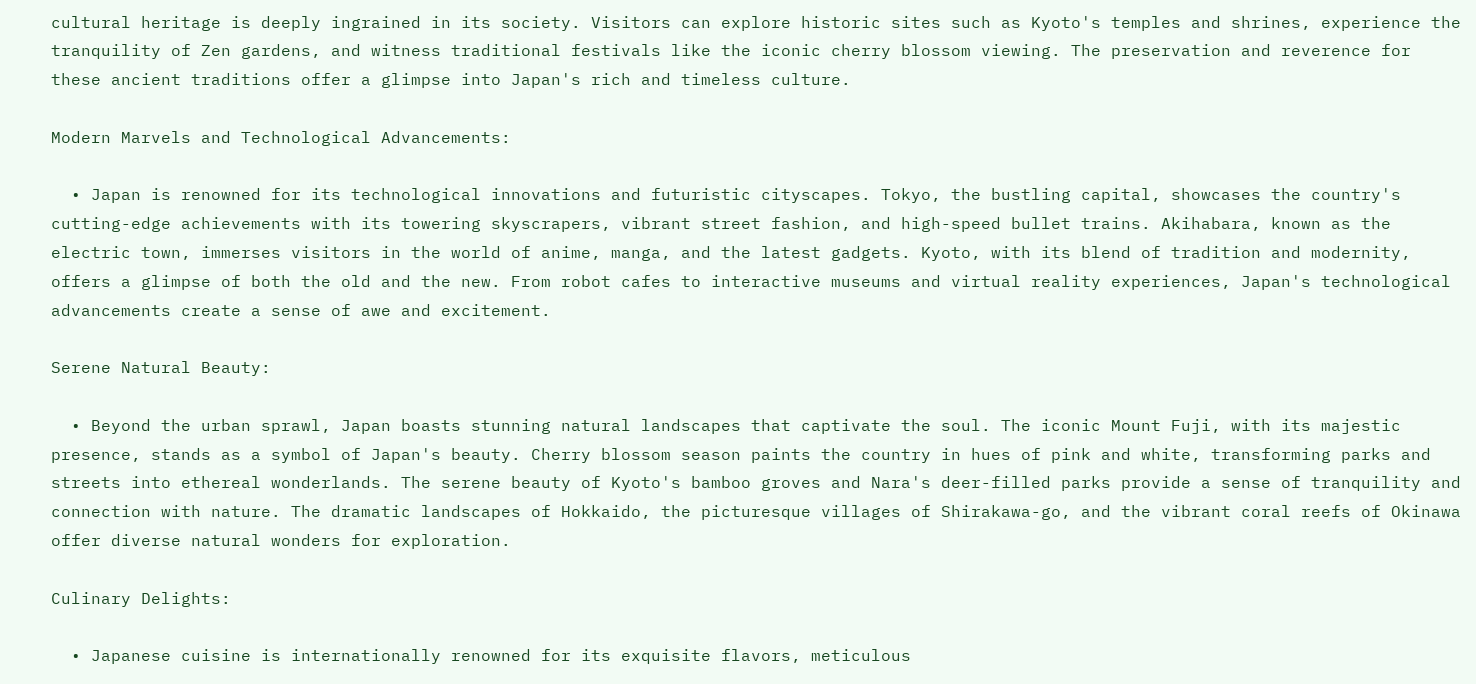cultural heritage is deeply ingrained in its society. Visitors can explore historic sites such as Kyoto's temples and shrines, experience the tranquility of Zen gardens, and witness traditional festivals like the iconic cherry blossom viewing. The preservation and reverence for these ancient traditions offer a glimpse into Japan's rich and timeless culture.

Modern Marvels and Technological Advancements:

  • Japan is renowned for its technological innovations and futuristic cityscapes. Tokyo, the bustling capital, showcases the country's cutting-edge achievements with its towering skyscrapers, vibrant street fashion, and high-speed bullet trains. Akihabara, known as the electric town, immerses visitors in the world of anime, manga, and the latest gadgets. Kyoto, with its blend of tradition and modernity, offers a glimpse of both the old and the new. From robot cafes to interactive museums and virtual reality experiences, Japan's technological advancements create a sense of awe and excitement.

Serene Natural Beauty:

  • Beyond the urban sprawl, Japan boasts stunning natural landscapes that captivate the soul. The iconic Mount Fuji, with its majestic presence, stands as a symbol of Japan's beauty. Cherry blossom season paints the country in hues of pink and white, transforming parks and streets into ethereal wonderlands. The serene beauty of Kyoto's bamboo groves and Nara's deer-filled parks provide a sense of tranquility and connection with nature. The dramatic landscapes of Hokkaido, the picturesque villages of Shirakawa-go, and the vibrant coral reefs of Okinawa offer diverse natural wonders for exploration.

Culinary Delights:

  • Japanese cuisine is internationally renowned for its exquisite flavors, meticulous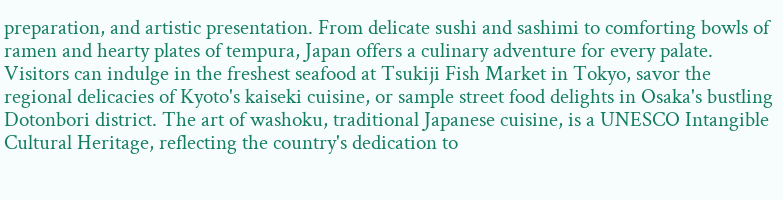preparation, and artistic presentation. From delicate sushi and sashimi to comforting bowls of ramen and hearty plates of tempura, Japan offers a culinary adventure for every palate. Visitors can indulge in the freshest seafood at Tsukiji Fish Market in Tokyo, savor the regional delicacies of Kyoto's kaiseki cuisine, or sample street food delights in Osaka's bustling Dotonbori district. The art of washoku, traditional Japanese cuisine, is a UNESCO Intangible Cultural Heritage, reflecting the country's dedication to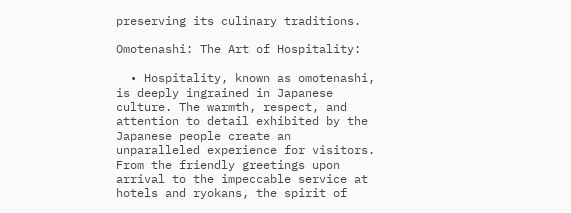preserving its culinary traditions.

Omotenashi: The Art of Hospitality:

  • Hospitality, known as omotenashi, is deeply ingrained in Japanese culture. The warmth, respect, and attention to detail exhibited by the Japanese people create an unparalleled experience for visitors. From the friendly greetings upon arrival to the impeccable service at hotels and ryokans, the spirit of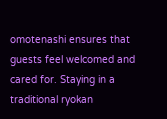omotenashi ensures that guests feel welcomed and cared for. Staying in a traditional ryokan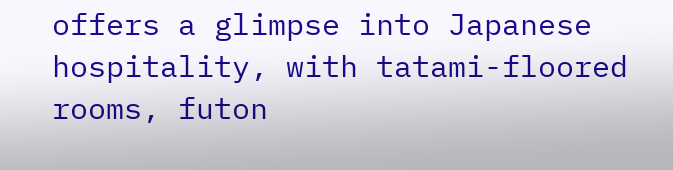offers a glimpse into Japanese hospitality, with tatami-floored rooms, futon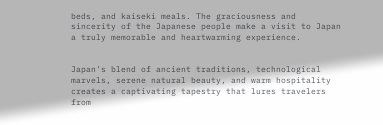beds, and kaiseki meals. The graciousness and sincerity of the Japanese people make a visit to Japan a truly memorable and heartwarming experience.


Japan's blend of ancient traditions, technological marvels, serene natural beauty, and warm hospitality creates a captivating tapestry that lures travelers from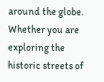around the globe. Whether you are exploring the historic streets of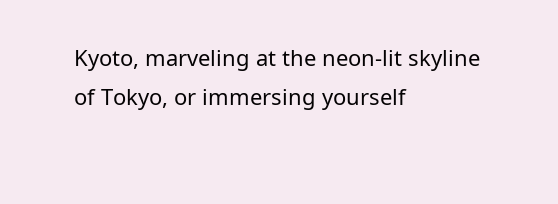Kyoto, marveling at the neon-lit skyline of Tokyo, or immersing yourself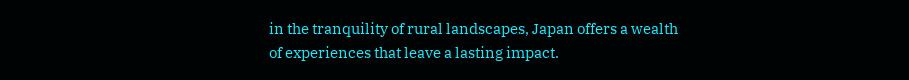in the tranquility of rural landscapes, Japan offers a wealth of experiences that leave a lasting impact.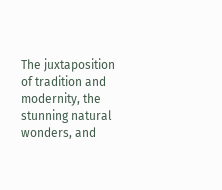The juxtaposition of tradition and modernity, the stunning natural wonders, and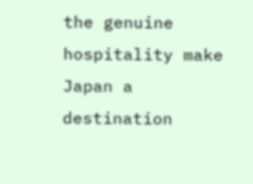the genuine hospitality make Japan a destination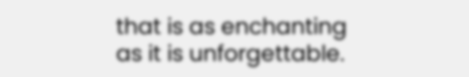that is as enchanting as it is unforgettable.